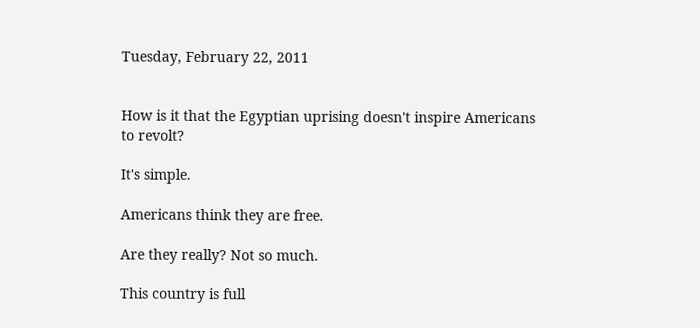Tuesday, February 22, 2011


How is it that the Egyptian uprising doesn't inspire Americans to revolt?

It's simple.

Americans think they are free.

Are they really? Not so much.

This country is full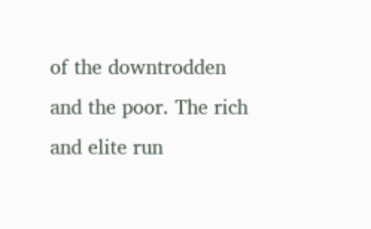of the downtrodden and the poor. The rich and elite run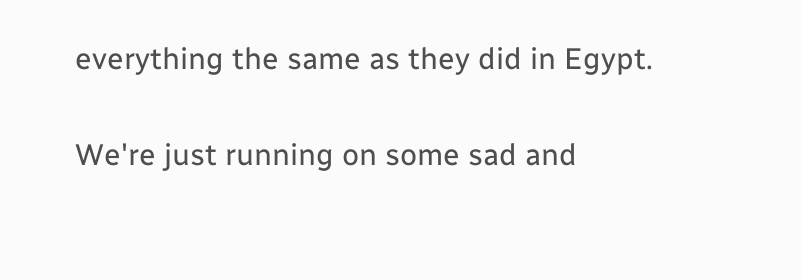everything the same as they did in Egypt.

We're just running on some sad and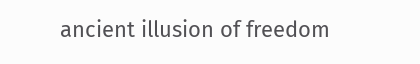ancient illusion of freedom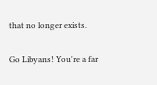that no longer exists.

Go Libyans! You're a far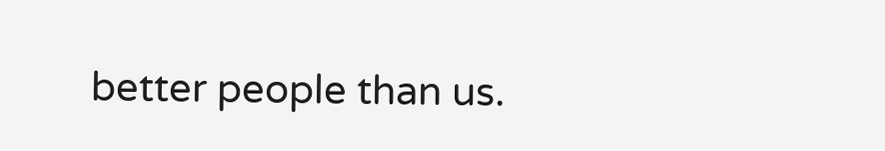better people than us.